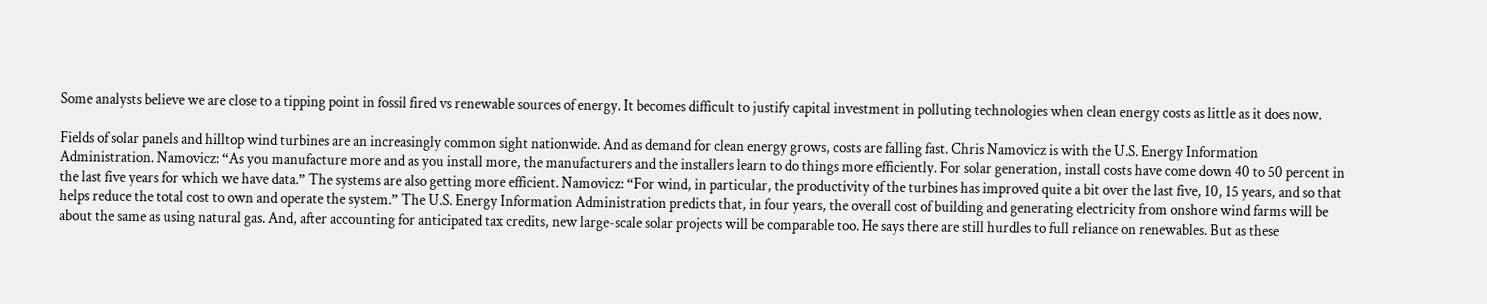Some analysts believe we are close to a tipping point in fossil fired vs renewable sources of energy. It becomes difficult to justify capital investment in polluting technologies when clean energy costs as little as it does now.

Fields of solar panels and hilltop wind turbines are an increasingly common sight nationwide. And as demand for clean energy grows, costs are falling fast. Chris Namovicz is with the U.S. Energy Information Administration. Namovicz: “As you manufacture more and as you install more, the manufacturers and the installers learn to do things more efficiently. For solar generation, install costs have come down 40 to 50 percent in the last five years for which we have data.” The systems are also getting more efficient. Namovicz: “For wind, in particular, the productivity of the turbines has improved quite a bit over the last five, 10, 15 years, and so that helps reduce the total cost to own and operate the system.” The U.S. Energy Information Administration predicts that, in four years, the overall cost of building and generating electricity from onshore wind farms will be about the same as using natural gas. And, after accounting for anticipated tax credits, new large-scale solar projects will be comparable too. He says there are still hurdles to full reliance on renewables. But as these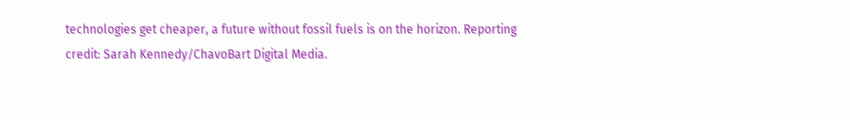technologies get cheaper, a future without fossil fuels is on the horizon. Reporting credit: Sarah Kennedy/ChavoBart Digital Media.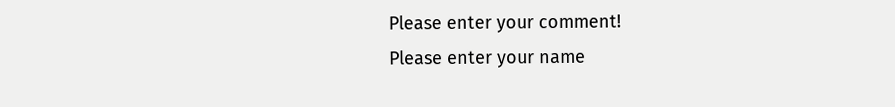Please enter your comment!
Please enter your name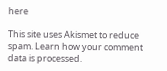here

This site uses Akismet to reduce spam. Learn how your comment data is processed.